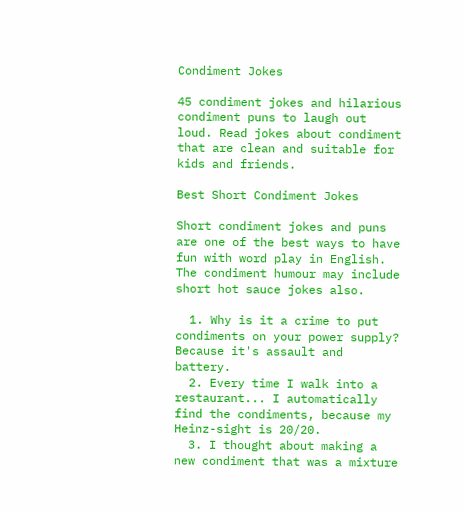Condiment Jokes

45 condiment jokes and hilarious condiment puns to laugh out loud. Read jokes about condiment that are clean and suitable for kids and friends.

Best Short Condiment Jokes

Short condiment jokes and puns are one of the best ways to have fun with word play in English. The condiment humour may include short hot sauce jokes also.

  1. Why is it a crime to put condiments on your power supply? Because it's assault and battery.
  2. Every time I walk into a restaurant... I automatically find the condiments, because my Heinz-sight is 20/20.
  3. I thought about making a new condiment that was a mixture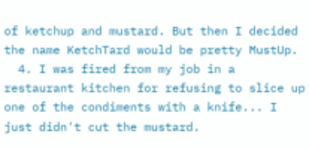of ketchup and mustard. But then I decided the name KetchTard would be pretty MustUp.
  4. I was fired from my job in a restaurant kitchen for refusing to slice up one of the condiments with a knife... I just didn't cut the mustard.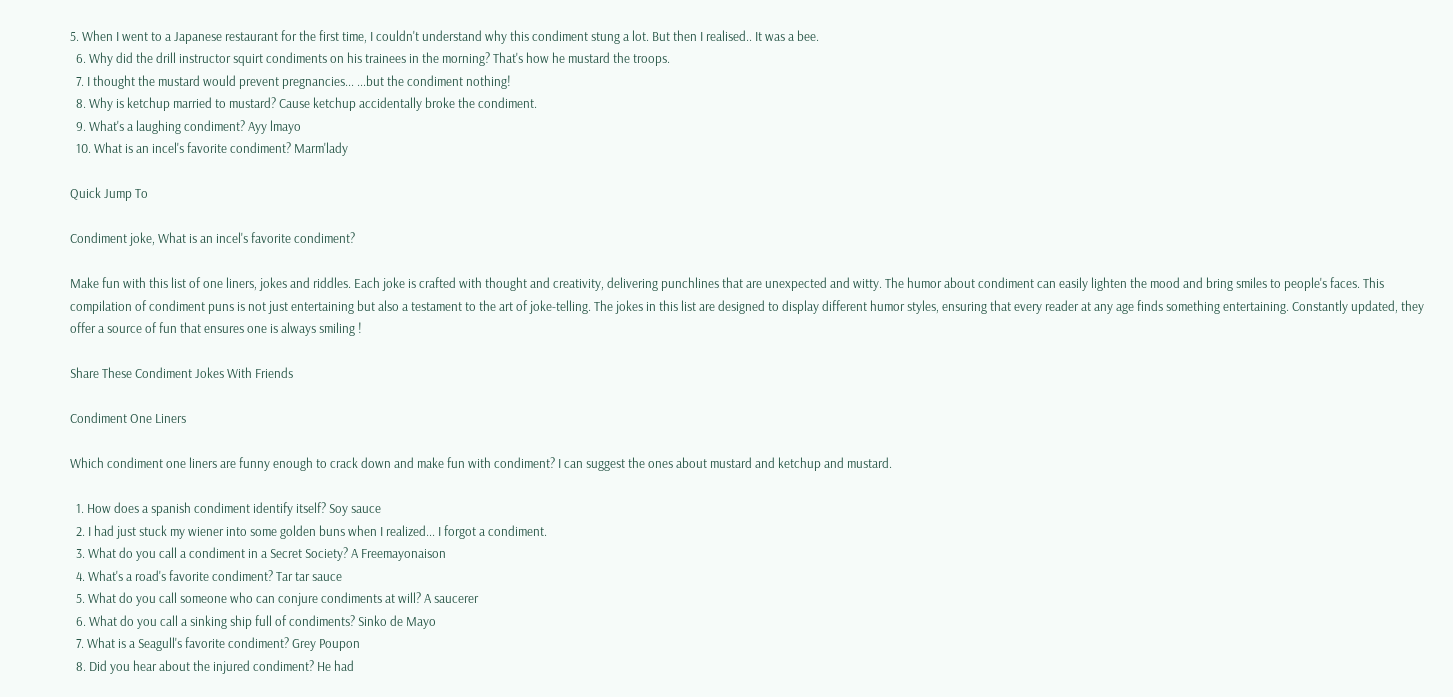5. When I went to a Japanese restaurant for the first time, I couldn't understand why this condiment stung a lot. But then I realised.. It was a bee.
  6. Why did the drill instructor squirt condiments on his trainees in the morning? That's how he mustard the troops.
  7. I thought the mustard would prevent pregnancies... ...but the condiment nothing!
  8. Why is ketchup married to mustard? Cause ketchup accidentally broke the condiment.
  9. What's a laughing condiment? Ayy lmayo
  10. What is an incel's favorite condiment? Marm'lady

Quick Jump To

Condiment joke, What is an incel's favorite condiment?

Make fun with this list of one liners, jokes and riddles. Each joke is crafted with thought and creativity, delivering punchlines that are unexpected and witty. The humor about condiment can easily lighten the mood and bring smiles to people's faces. This compilation of condiment puns is not just entertaining but also a testament to the art of joke-telling. The jokes in this list are designed to display different humor styles, ensuring that every reader at any age finds something entertaining. Constantly updated, they offer a source of fun that ensures one is always smiling !

Share These Condiment Jokes With Friends

Condiment One Liners

Which condiment one liners are funny enough to crack down and make fun with condiment? I can suggest the ones about mustard and ketchup and mustard.

  1. How does a spanish condiment identify itself? Soy sauce
  2. I had just stuck my wiener into some golden buns when I realized... I forgot a condiment.
  3. What do you call a condiment in a Secret Society? A Freemayonaison
  4. What's a road's favorite condiment? Tar tar sauce
  5. What do you call someone who can conjure condiments at will? A saucerer
  6. What do you call a sinking ship full of condiments? Sinko de Mayo
  7. What is a Seagull's favorite condiment? Grey Poupon
  8. Did you hear about the injured condiment? He had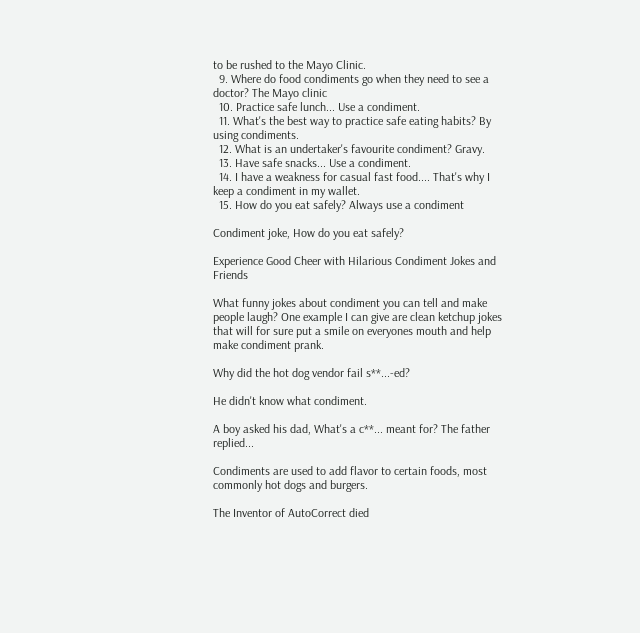to be rushed to the Mayo Clinic.
  9. Where do food condiments go when they need to see a doctor? The Mayo clinic
  10. Practice safe lunch... Use a condiment.
  11. What's the best way to practice safe eating habits? By using condiments.
  12. What is an undertaker's favourite condiment? Gravy.
  13. Have safe snacks... Use a condiment.
  14. I have a weakness for casual fast food.... That's why I keep a condiment in my wallet.
  15. How do you eat safely? Always use a condiment

Condiment joke, How do you eat safely?

Experience Good Cheer with Hilarious Condiment Jokes and Friends

What funny jokes about condiment you can tell and make people laugh? One example I can give are clean ketchup jokes that will for sure put a smile on everyones mouth and help make condiment prank.

Why did the hot dog vendor fail s**...-ed?

He didn't know what condiment.

A boy asked his dad, What's a c**... meant for? The father replied...

Condiments are used to add flavor to certain foods, most commonly hot dogs and burgers.

The Inventor of AutoCorrect died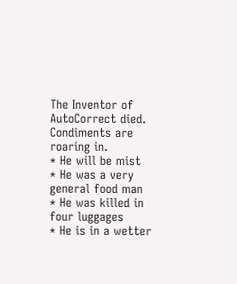The Inventor of AutoCorrect died.
Condiments are roaring in.
* He will be mist
* He was a very general food man
* He was killed in four luggages
* He is in a wetter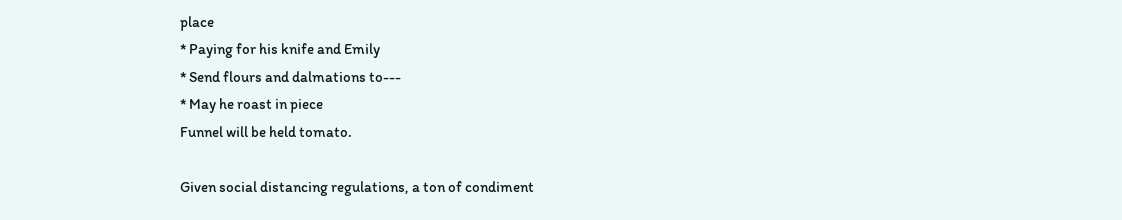place
* Paying for his knife and Emily
* Send flours and dalmations to---
* May he roast in piece
Funnel will be held tomato.

Given social distancing regulations, a ton of condiment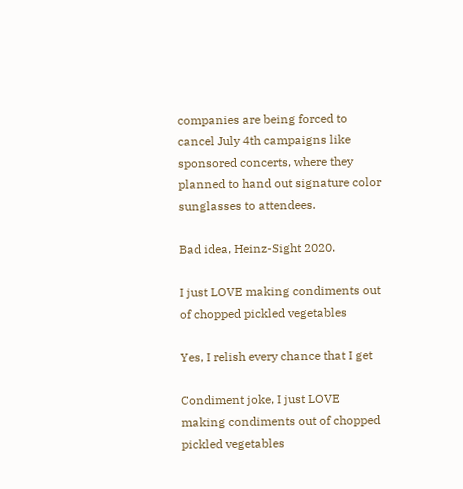companies are being forced to cancel July 4th campaigns like sponsored concerts, where they planned to hand out signature color sunglasses to attendees.

Bad idea, Heinz-Sight 2020.

I just LOVE making condiments out of chopped pickled vegetables

Yes, I relish every chance that I get

Condiment joke, I just LOVE making condiments out of chopped pickled vegetables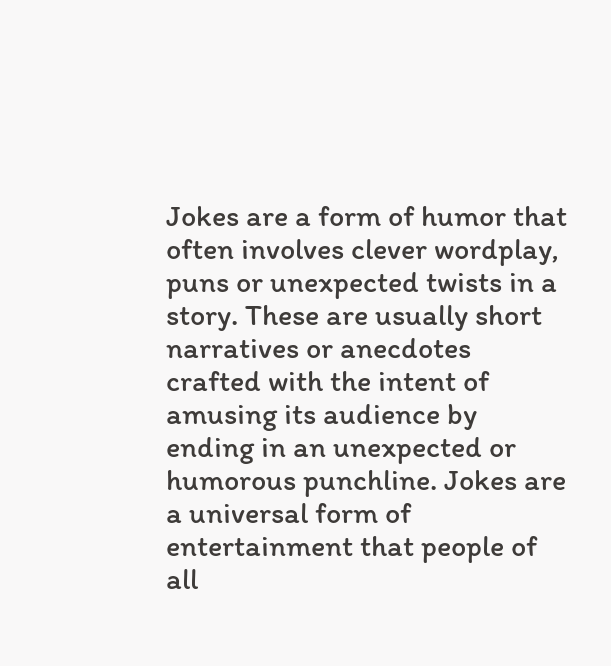Jokes are a form of humor that often involves clever wordplay, puns or unexpected twists in a story. These are usually short narratives or anecdotes crafted with the intent of amusing its audience by ending in an unexpected or humorous punchline. Jokes are a universal form of entertainment that people of all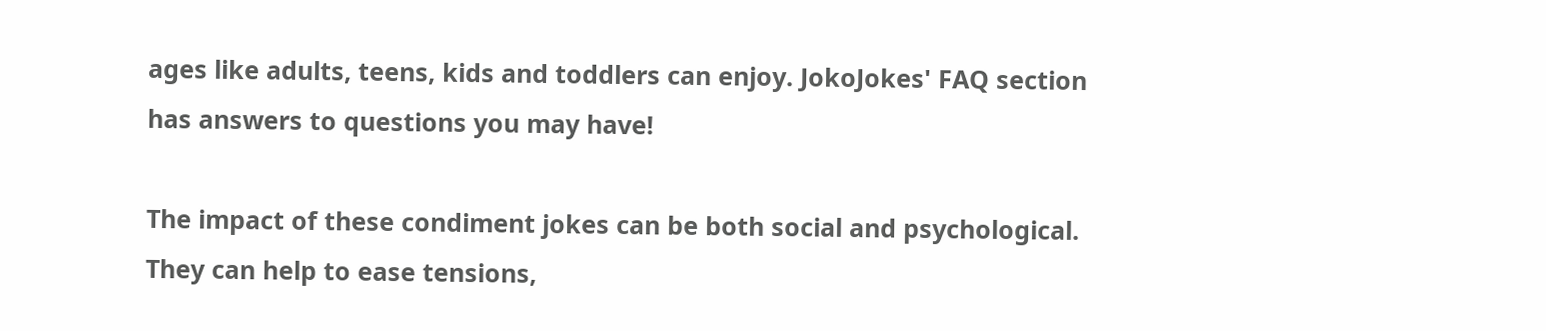ages like adults, teens, kids and toddlers can enjoy. JokoJokes' FAQ section has answers to questions you may have!

The impact of these condiment jokes can be both social and psychological. They can help to ease tensions,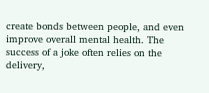create bonds between people, and even improve overall mental health. The success of a joke often relies on the delivery,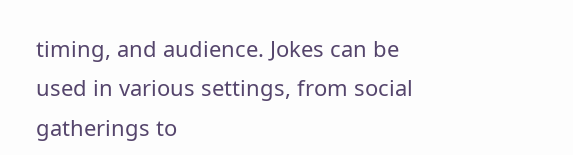timing, and audience. Jokes can be used in various settings, from social gatherings to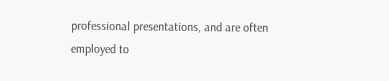professional presentations, and are often employed to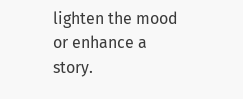lighten the mood or enhance a story.